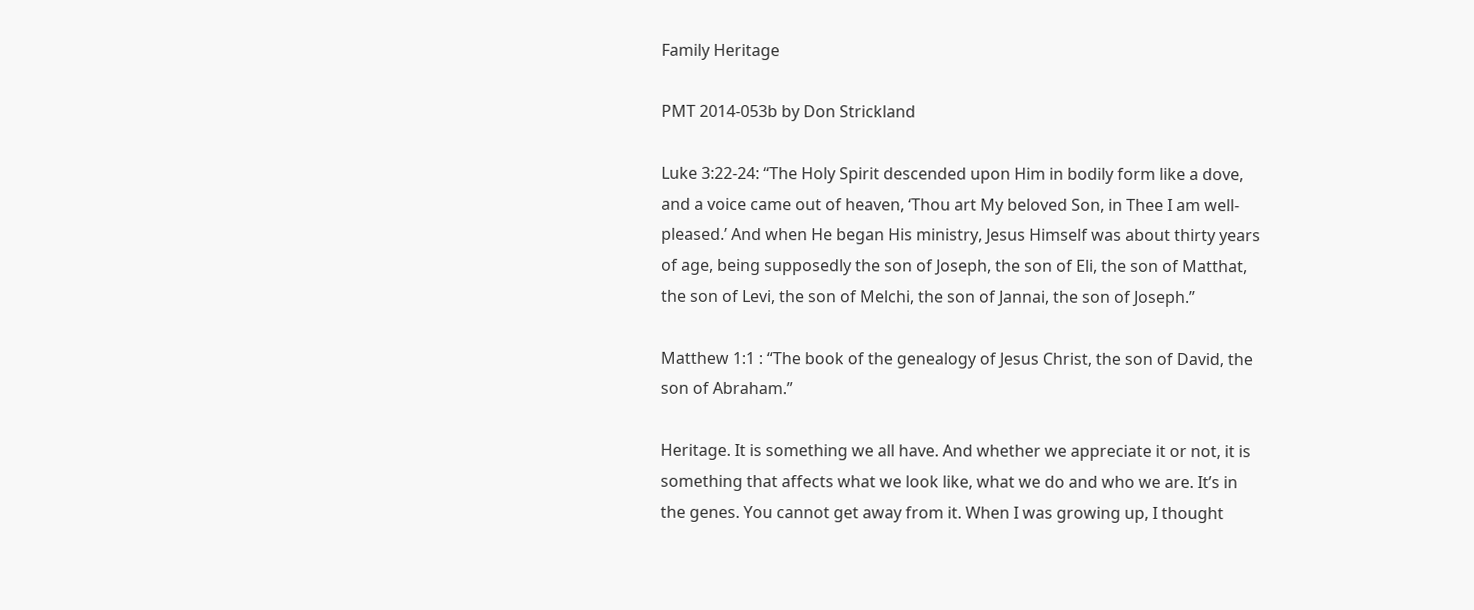Family Heritage

PMT 2014-053b by Don Strickland

Luke 3:22-24: “The Holy Spirit descended upon Him in bodily form like a dove, and a voice came out of heaven, ‘Thou art My beloved Son, in Thee I am well-pleased.’ And when He began His ministry, Jesus Himself was about thirty years of age, being supposedly the son of Joseph, the son of Eli, the son of Matthat, the son of Levi, the son of Melchi, the son of Jannai, the son of Joseph.”

Matthew 1:1 : “The book of the genealogy of Jesus Christ, the son of David, the son of Abraham.”

Heritage. It is something we all have. And whether we appreciate it or not, it is something that affects what we look like, what we do and who we are. It’s in the genes. You cannot get away from it. When I was growing up, I thought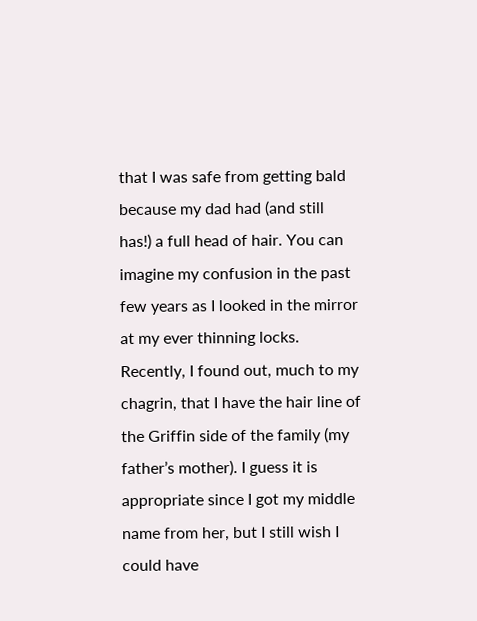that I was safe from getting bald because my dad had (and still has!) a full head of hair. You can imagine my confusion in the past few years as I looked in the mirror at my ever thinning locks. Recently, I found out, much to my chagrin, that I have the hair line of the Griffin side of the family (my father’s mother). I guess it is appropriate since I got my middle name from her, but I still wish I could have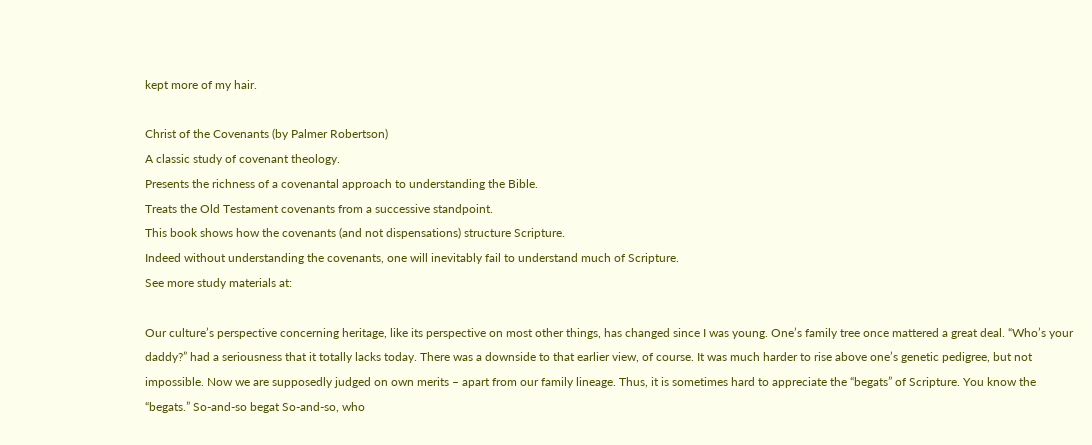kept more of my hair.

Christ of the Covenants (by Palmer Robertson)
A classic study of covenant theology.
Presents the richness of a covenantal approach to understanding the Bible.
Treats the Old Testament covenants from a successive standpoint.
This book shows how the covenants (and not dispensations) structure Scripture.
Indeed without understanding the covenants, one will inevitably fail to understand much of Scripture.
See more study materials at:

Our culture’s perspective concerning heritage, like its perspective on most other things, has changed since I was young. One’s family tree once mattered a great deal. “Who’s your daddy?” had a seriousness that it totally lacks today. There was a downside to that earlier view, of course. It was much harder to rise above one’s genetic pedigree, but not impossible. Now we are supposedly judged on own merits – apart from our family lineage. Thus, it is sometimes hard to appreciate the “begats” of Scripture. You know the “begats.” So-and-so begat So-and-so, who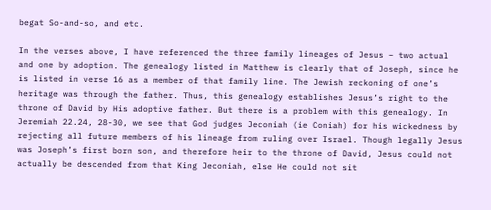begat So-and-so, and etc.

In the verses above, I have referenced the three family lineages of Jesus – two actual and one by adoption. The genealogy listed in Matthew is clearly that of Joseph, since he is listed in verse 16 as a member of that family line. The Jewish reckoning of one’s heritage was through the father. Thus, this genealogy establishes Jesus’s right to the throne of David by His adoptive father. But there is a problem with this genealogy. In Jeremiah 22.24, 28-30, we see that God judges Jeconiah (ie Coniah) for his wickedness by rejecting all future members of his lineage from ruling over Israel. Though legally Jesus was Joseph’s first born son, and therefore heir to the throne of David, Jesus could not actually be descended from that King Jeconiah, else He could not sit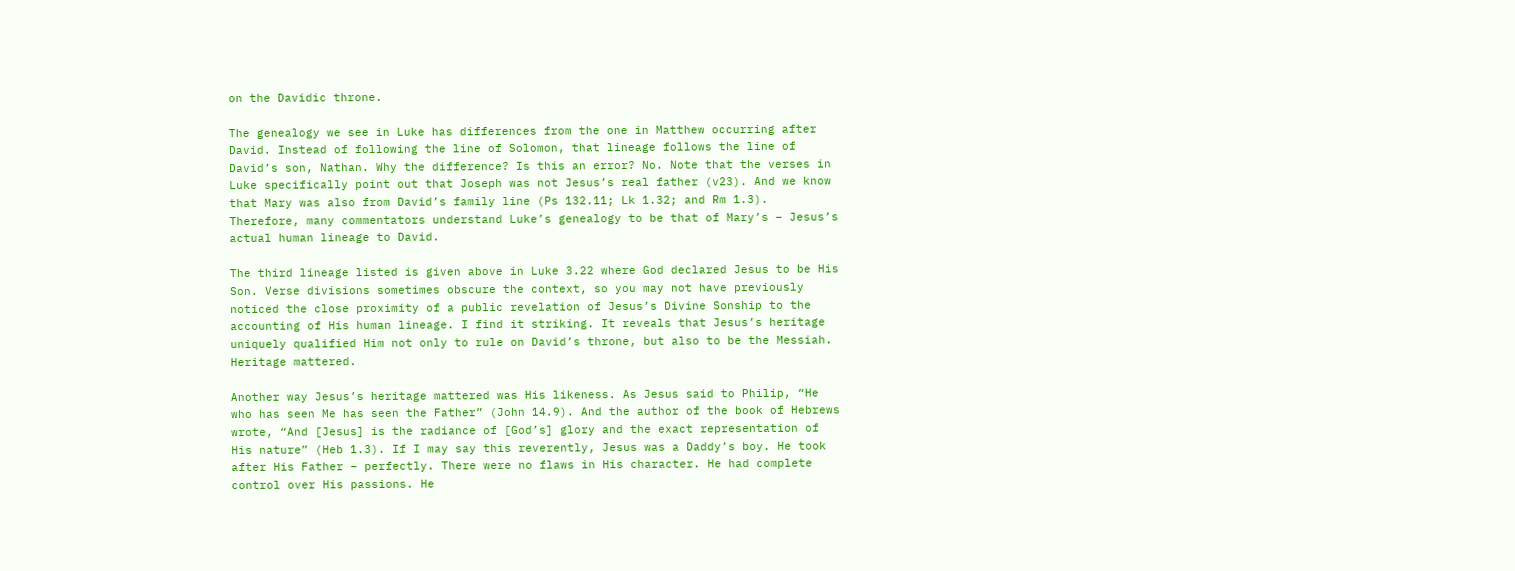on the Davidic throne.

The genealogy we see in Luke has differences from the one in Matthew occurring after David. Instead of following the line of Solomon, that lineage follows the line of David’s son, Nathan. Why the difference? Is this an error? No. Note that the verses in Luke specifically point out that Joseph was not Jesus’s real father (v23). And we know that Mary was also from David’s family line (Ps 132.11; Lk 1.32; and Rm 1.3). Therefore, many commentators understand Luke’s genealogy to be that of Mary’s – Jesus’s actual human lineage to David.

The third lineage listed is given above in Luke 3.22 where God declared Jesus to be His Son. Verse divisions sometimes obscure the context, so you may not have previously noticed the close proximity of a public revelation of Jesus’s Divine Sonship to the accounting of His human lineage. I find it striking. It reveals that Jesus’s heritage uniquely qualified Him not only to rule on David’s throne, but also to be the Messiah. Heritage mattered.

Another way Jesus’s heritage mattered was His likeness. As Jesus said to Philip, “He who has seen Me has seen the Father” (John 14.9). And the author of the book of Hebrews wrote, “And [Jesus] is the radiance of [God’s] glory and the exact representation of His nature” (Heb 1.3). If I may say this reverently, Jesus was a Daddy’s boy. He took after His Father – perfectly. There were no flaws in His character. He had complete control over His passions. He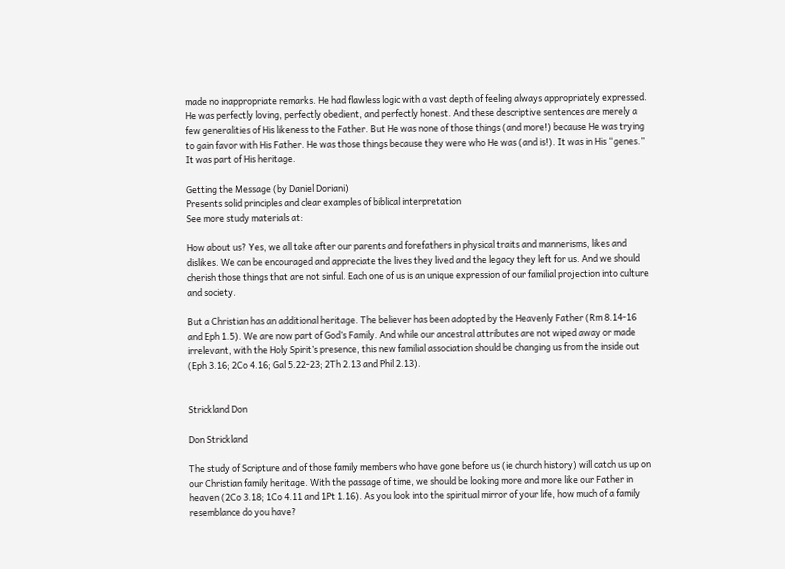made no inappropriate remarks. He had flawless logic with a vast depth of feeling always appropriately expressed. He was perfectly loving, perfectly obedient, and perfectly honest. And these descriptive sentences are merely a few generalities of His likeness to the Father. But He was none of those things (and more!) because He was trying to gain favor with His Father. He was those things because they were who He was (and is!). It was in His “genes.” It was part of His heritage.

Getting the Message (by Daniel Doriani)
Presents solid principles and clear examples of biblical interpretation
See more study materials at:

How about us? Yes, we all take after our parents and forefathers in physical traits and mannerisms, likes and dislikes. We can be encouraged and appreciate the lives they lived and the legacy they left for us. And we should cherish those things that are not sinful. Each one of us is an unique expression of our familial projection into culture and society.

But a Christian has an additional heritage. The believer has been adopted by the Heavenly Father (Rm 8.14-16 and Eph 1.5). We are now part of God’s Family. And while our ancestral attributes are not wiped away or made irrelevant, with the Holy Spirit’s presence, this new familial association should be changing us from the inside out (Eph 3.16; 2Co 4.16; Gal 5.22-23; 2Th 2.13 and Phil 2.13).


Strickland Don

Don Strickland

The study of Scripture and of those family members who have gone before us (ie church history) will catch us up on our Christian family heritage. With the passage of time, we should be looking more and more like our Father in heaven (2Co 3.18; 1Co 4.11 and 1Pt 1.16). As you look into the spiritual mirror of your life, how much of a family resemblance do you have?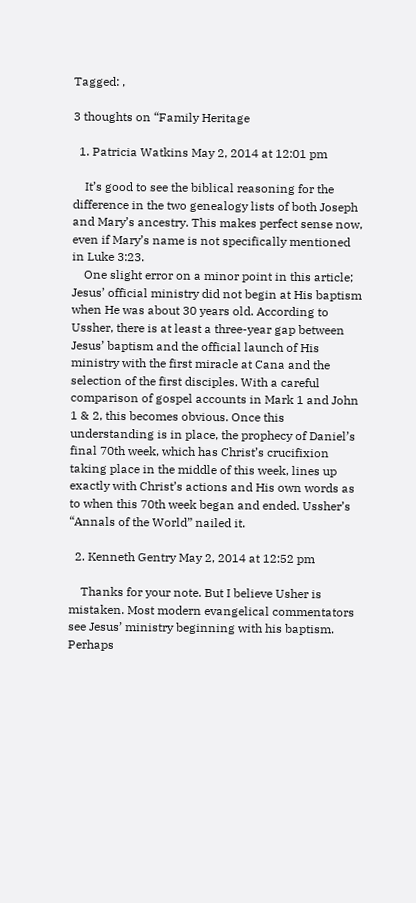Tagged: ,

3 thoughts on “Family Heritage

  1. Patricia Watkins May 2, 2014 at 12:01 pm

    It’s good to see the biblical reasoning for the difference in the two genealogy lists of both Joseph and Mary’s ancestry. This makes perfect sense now, even if Mary’s name is not specifically mentioned in Luke 3:23.
    One slight error on a minor point in this article; Jesus’ official ministry did not begin at His baptism when He was about 30 years old. According to Ussher, there is at least a three-year gap between Jesus’ baptism and the official launch of His ministry with the first miracle at Cana and the selection of the first disciples. With a careful comparison of gospel accounts in Mark 1 and John 1 & 2, this becomes obvious. Once this understanding is in place, the prophecy of Daniel’s final 70th week, which has Christ’s crucifixion taking place in the middle of this week, lines up exactly with Christ’s actions and His own words as to when this 70th week began and ended. Ussher’s “Annals of the World” nailed it.

  2. Kenneth Gentry May 2, 2014 at 12:52 pm

    Thanks for your note. But I believe Usher is mistaken. Most modern evangelical commentators see Jesus’ ministry beginning with his baptism. Perhaps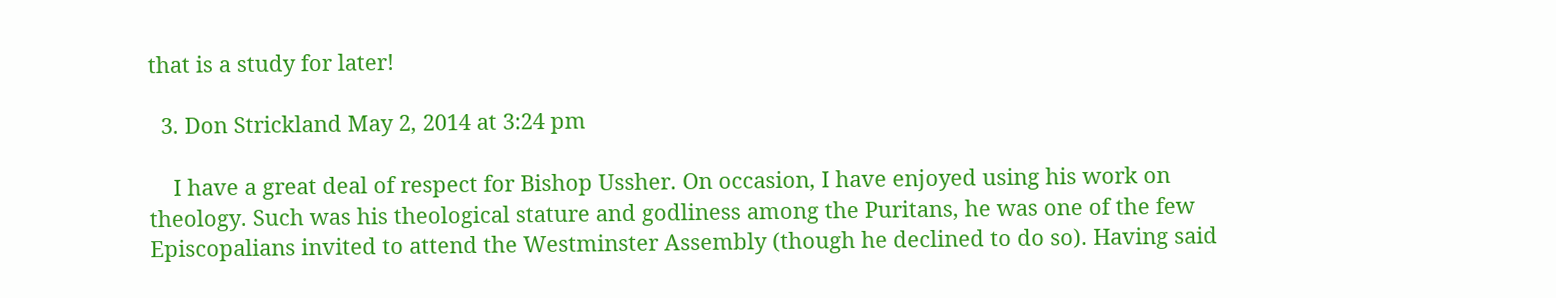that is a study for later!

  3. Don Strickland May 2, 2014 at 3:24 pm

    I have a great deal of respect for Bishop Ussher. On occasion, I have enjoyed using his work on theology. Such was his theological stature and godliness among the Puritans, he was one of the few Episcopalians invited to attend the Westminster Assembly (though he declined to do so). Having said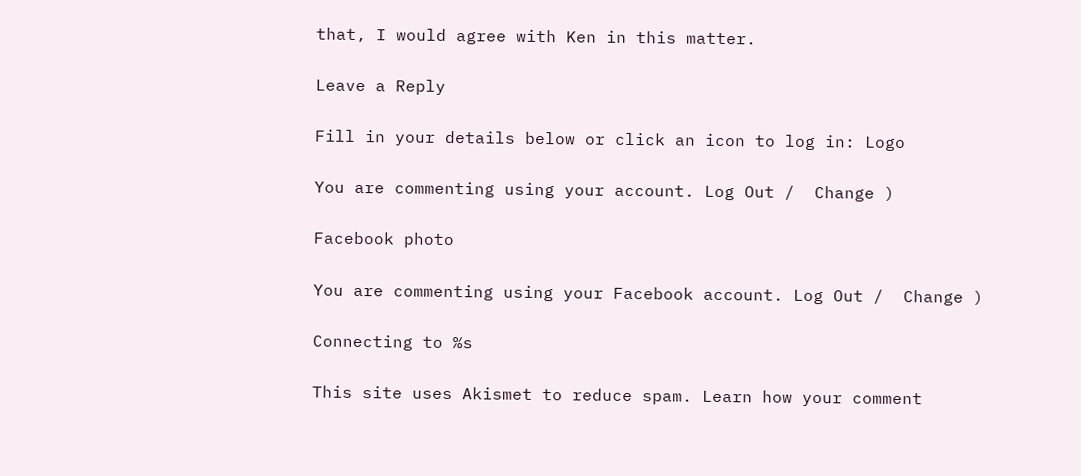that, I would agree with Ken in this matter.

Leave a Reply

Fill in your details below or click an icon to log in: Logo

You are commenting using your account. Log Out /  Change )

Facebook photo

You are commenting using your Facebook account. Log Out /  Change )

Connecting to %s

This site uses Akismet to reduce spam. Learn how your comment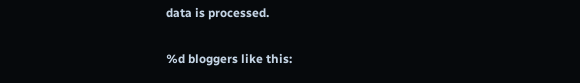data is processed.

%d bloggers like this: